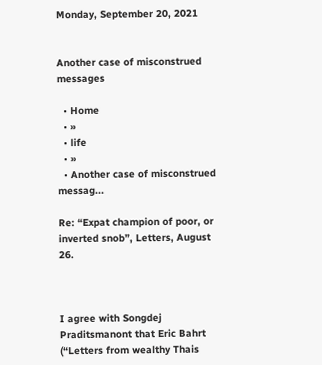Monday, September 20, 2021


Another case of misconstrued messages

  • Home
  • »
  • life
  • »
  • Another case of misconstrued messag...

Re: “Expat champion of poor, or inverted snob”, Letters, August 26.



I agree with Songdej Praditsmanont that Eric Bahrt (“Letters from wealthy Thais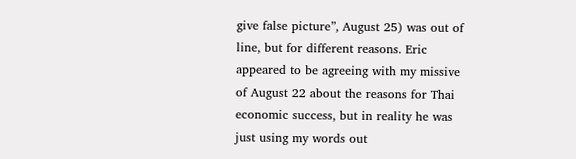give false picture”, August 25) was out of line, but for different reasons. Eric appeared to be agreeing with my missive of August 22 about the reasons for Thai economic success, but in reality he was just using my words out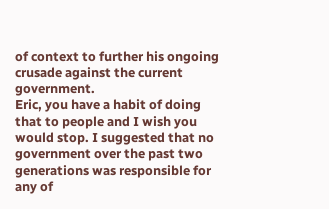of context to further his ongoing crusade against the current government.
Eric, you have a habit of doing that to people and I wish you would stop. I suggested that no government over the past two generations was responsible for any of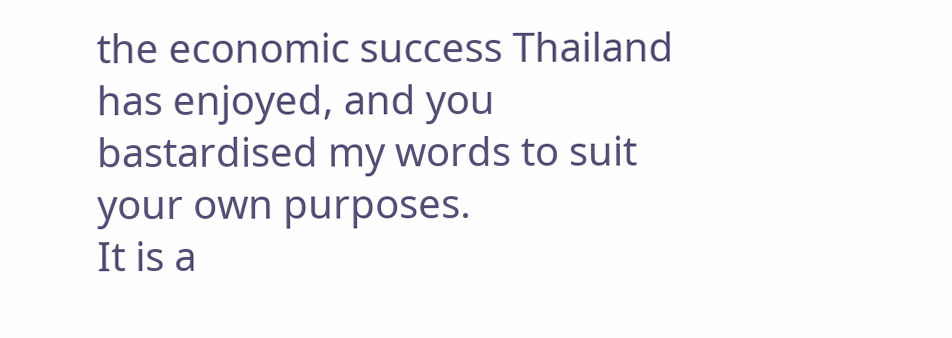the economic success Thailand has enjoyed, and you bastardised my words to suit your own purposes.
It is a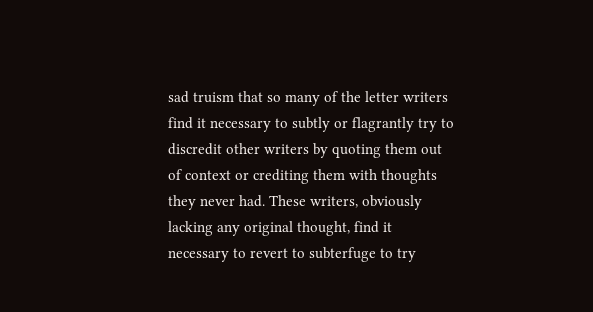sad truism that so many of the letter writers find it necessary to subtly or flagrantly try to discredit other writers by quoting them out of context or crediting them with thoughts they never had. These writers, obviously lacking any original thought, find it necessary to revert to subterfuge to try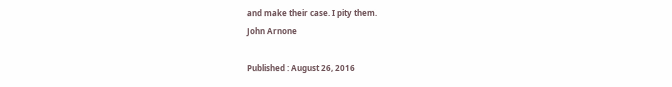and make their case. I pity them.
John Arnone

Published : August 26, 2016